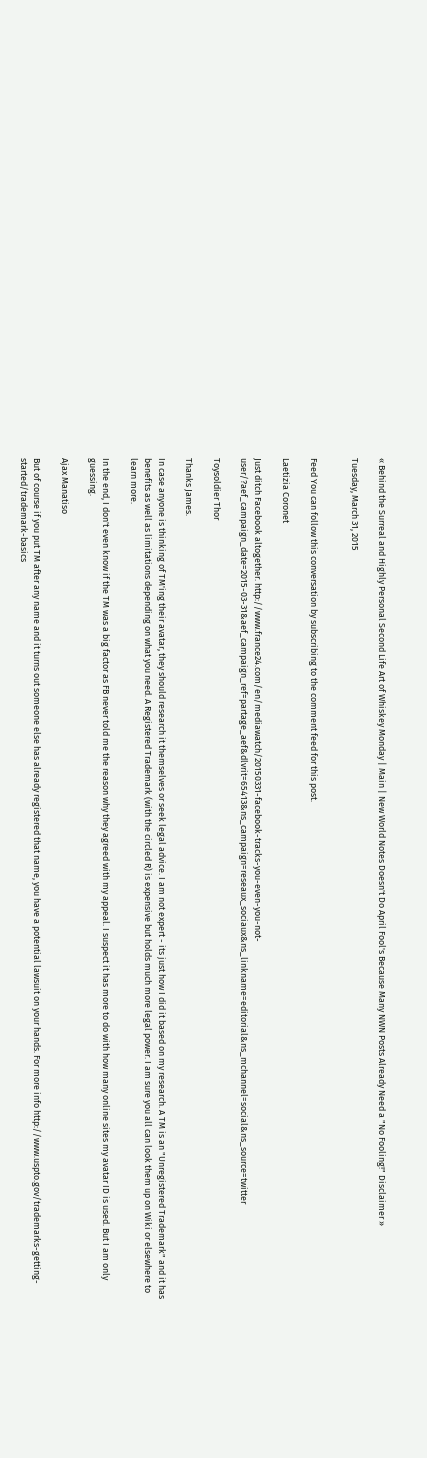« Behind the Surreal and Highly Personal Second Life Art of Whiskey Monday | Main | New World Notes Doesn't Do April Fool's Because Many NWN Posts Already Need a "No Fooling!" Disclaimer »

Tuesday, March 31, 2015


Feed You can follow this conversation by subscribing to the comment feed for this post.

Laetizia Coronet

Just ditch Facebook altogether. http://www.france24.com/en/mediawatch/20150331-facebook-tracks-you-even-you-not-user/?aef_campaign_date=2015-03-31&aef_campaign_ref=partage_aef&dlvrit=65413&ns_campaign=reseaux_sociaux&ns_linkname=editorial&ns_mchannel=social&ns_source=twitter

Toysoldier Thor

Thanks James.

In case anyone is thinking of TM'ing their avatar, they should research it themselves or seek legal advice. I am not expert - its just how I did it based on my research. A TM is an "Unregistered Trademark" and it has benefits as well as limitations depending on what you need. A Registered Trademark (with the circled R) is expensive but holds much more legal power. I am sure you all can look them up on Wiki or elsewhere to learn more.

In the end, I don't even know if the TM was a big factor as FB never told me the reason why they agreed with my appeal. I suspect it has more to do with how many online sites my avatar ID is used. But I am only guessing.

Ajax Manatiso

But of course if you put TM after any name and it turns out someone else has already registered that name, you have a potential lawsuit on your hands. For more info http://www.uspto.gov/trademarks-getting-started/trademark-basics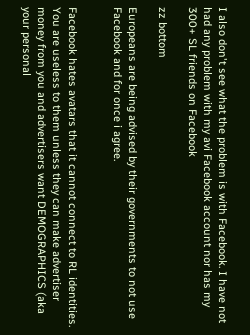I also don't see what the problem is with Facebook. I have not had any problem with my avi Facebook account nor has my 300+ SL friends on Facebook

zz bottom

Europeans are being advised by their governments to not use Facebook and for once i agree.


Facebook hates avatars that it cannot connect to RL identities. You are useless to them unless they can make advertiser money from you and advertisers want DEMOGRAPHICS (aka your personal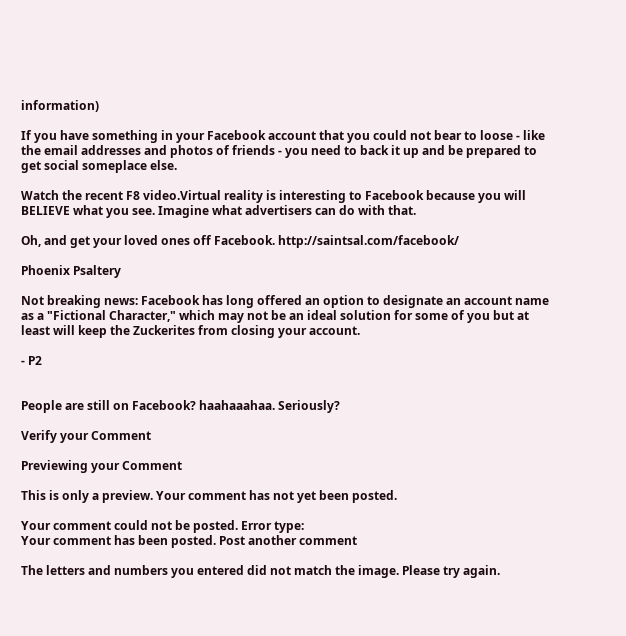information)

If you have something in your Facebook account that you could not bear to loose - like the email addresses and photos of friends - you need to back it up and be prepared to get social someplace else.

Watch the recent F8 video.Virtual reality is interesting to Facebook because you will BELIEVE what you see. Imagine what advertisers can do with that.

Oh, and get your loved ones off Facebook. http://saintsal.com/facebook/

Phoenix Psaltery

Not breaking news: Facebook has long offered an option to designate an account name as a "Fictional Character," which may not be an ideal solution for some of you but at least will keep the Zuckerites from closing your account.

- P2


People are still on Facebook? haahaaahaa. Seriously?

Verify your Comment

Previewing your Comment

This is only a preview. Your comment has not yet been posted.

Your comment could not be posted. Error type:
Your comment has been posted. Post another comment

The letters and numbers you entered did not match the image. Please try again.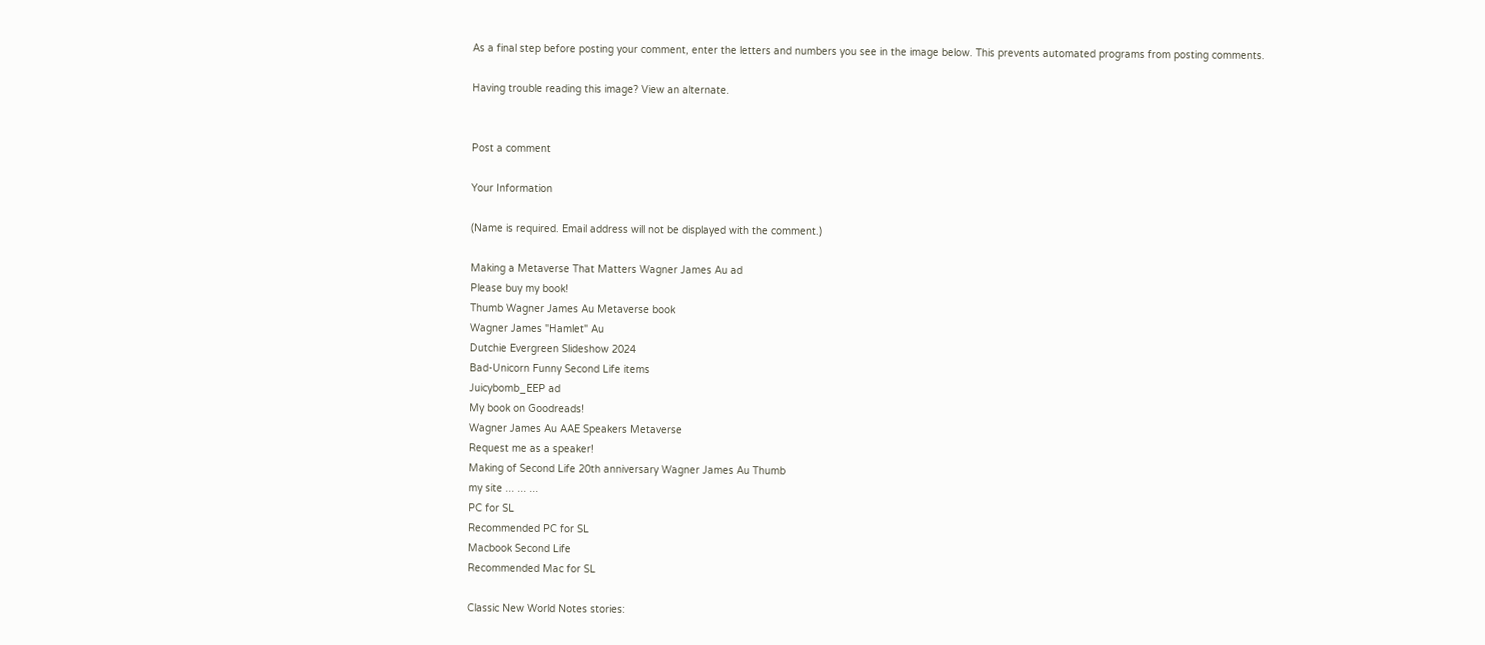As a final step before posting your comment, enter the letters and numbers you see in the image below. This prevents automated programs from posting comments.

Having trouble reading this image? View an alternate.


Post a comment

Your Information

(Name is required. Email address will not be displayed with the comment.)

Making a Metaverse That Matters Wagner James Au ad
Please buy my book!
Thumb Wagner James Au Metaverse book
Wagner James "Hamlet" Au
Dutchie Evergreen Slideshow 2024
Bad-Unicorn Funny Second Life items
Juicybomb_EEP ad
My book on Goodreads!
Wagner James Au AAE Speakers Metaverse
Request me as a speaker!
Making of Second Life 20th anniversary Wagner James Au Thumb
my site ... ... ...
PC for SL
Recommended PC for SL
Macbook Second Life
Recommended Mac for SL

Classic New World Notes stories: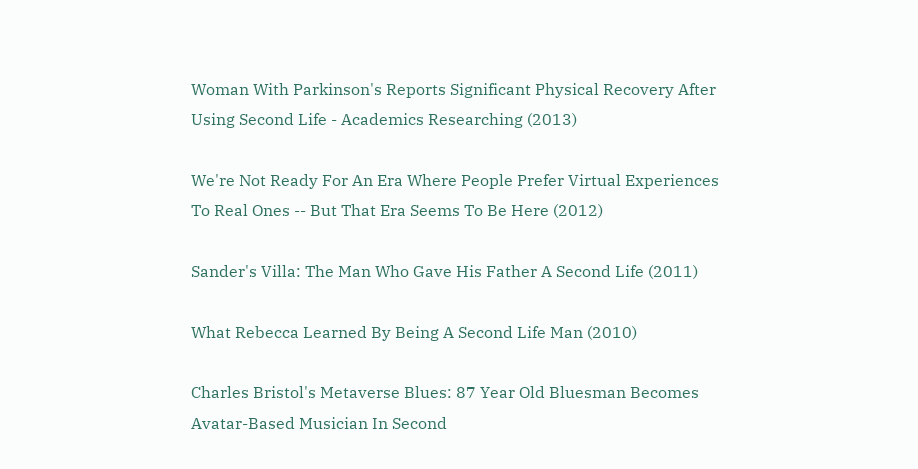Woman With Parkinson's Reports Significant Physical Recovery After Using Second Life - Academics Researching (2013)

We're Not Ready For An Era Where People Prefer Virtual Experiences To Real Ones -- But That Era Seems To Be Here (2012)

Sander's Villa: The Man Who Gave His Father A Second Life (2011)

What Rebecca Learned By Being A Second Life Man (2010)

Charles Bristol's Metaverse Blues: 87 Year Old Bluesman Becomes Avatar-Based Musician In Second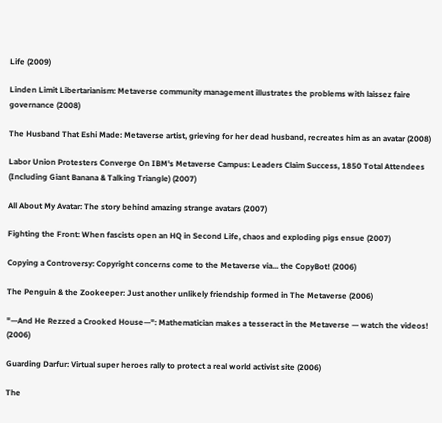Life (2009)

Linden Limit Libertarianism: Metaverse community management illustrates the problems with laissez faire governance (2008)

The Husband That Eshi Made: Metaverse artist, grieving for her dead husband, recreates him as an avatar (2008)

Labor Union Protesters Converge On IBM's Metaverse Campus: Leaders Claim Success, 1850 Total Attendees (Including Giant Banana & Talking Triangle) (2007)

All About My Avatar: The story behind amazing strange avatars (2007)

Fighting the Front: When fascists open an HQ in Second Life, chaos and exploding pigs ensue (2007)

Copying a Controversy: Copyright concerns come to the Metaverse via... the CopyBot! (2006)

The Penguin & the Zookeeper: Just another unlikely friendship formed in The Metaverse (2006)

"—And He Rezzed a Crooked House—": Mathematician makes a tesseract in the Metaverse — watch the videos! (2006)

Guarding Darfur: Virtual super heroes rally to protect a real world activist site (2006)

The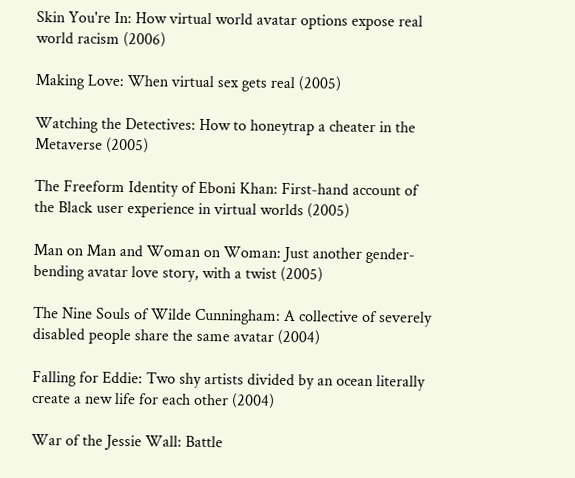Skin You're In: How virtual world avatar options expose real world racism (2006)

Making Love: When virtual sex gets real (2005)

Watching the Detectives: How to honeytrap a cheater in the Metaverse (2005)

The Freeform Identity of Eboni Khan: First-hand account of the Black user experience in virtual worlds (2005)

Man on Man and Woman on Woman: Just another gender-bending avatar love story, with a twist (2005)

The Nine Souls of Wilde Cunningham: A collective of severely disabled people share the same avatar (2004)

Falling for Eddie: Two shy artists divided by an ocean literally create a new life for each other (2004)

War of the Jessie Wall: Battle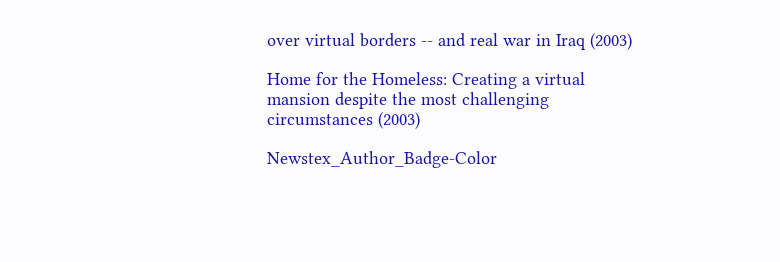over virtual borders -- and real war in Iraq (2003)

Home for the Homeless: Creating a virtual mansion despite the most challenging circumstances (2003)

Newstex_Author_Badge-Color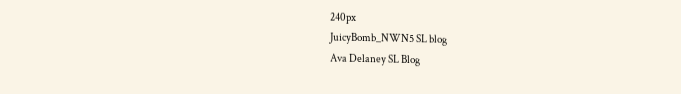240px
JuicyBomb_NWN5 SL blog
Ava Delaney SL Blog